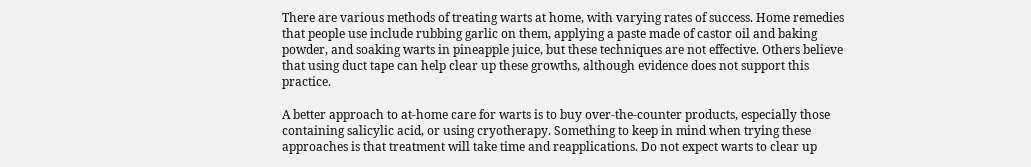There are various methods of treating warts at home, with varying rates of success. Home remedies that people use include rubbing garlic on them, applying a paste made of castor oil and baking powder, and soaking warts in pineapple juice, but these techniques are not effective. Others believe that using duct tape can help clear up these growths, although evidence does not support this practice.

A better approach to at-home care for warts is to buy over-the-counter products, especially those containing salicylic acid, or using cryotherapy. Something to keep in mind when trying these approaches is that treatment will take time and reapplications. Do not expect warts to clear up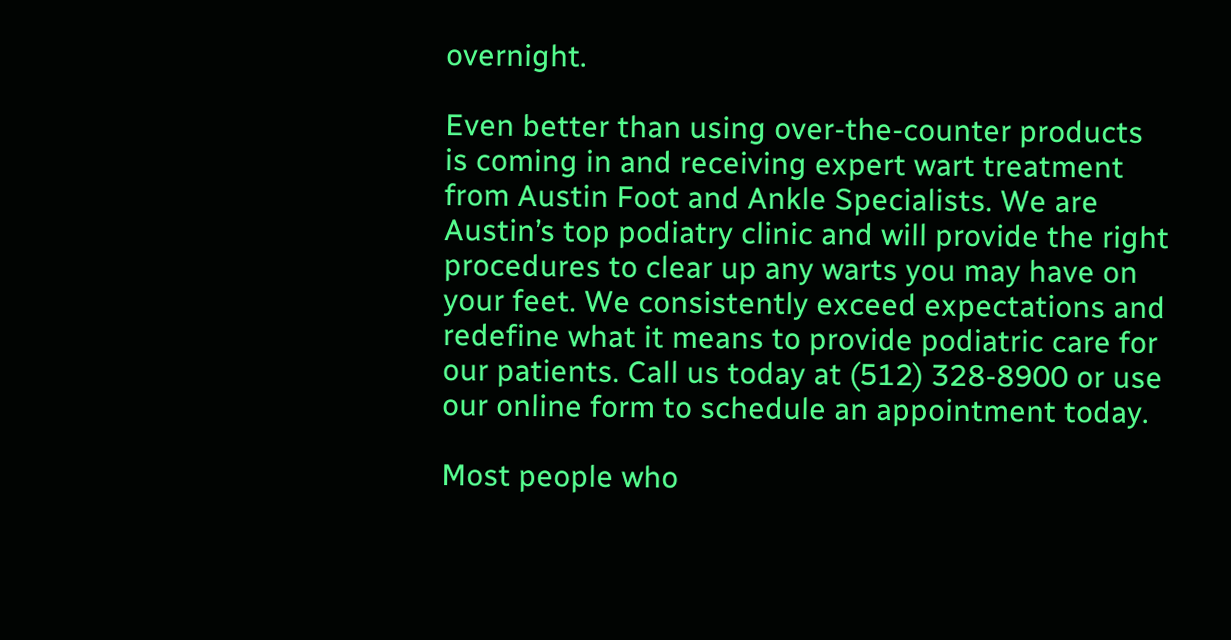overnight.

Even better than using over-the-counter products is coming in and receiving expert wart treatment from Austin Foot and Ankle Specialists. We are Austin’s top podiatry clinic and will provide the right procedures to clear up any warts you may have on your feet. We consistently exceed expectations and redefine what it means to provide podiatric care for our patients. Call us today at (512) 328-8900 or use our online form to schedule an appointment today.

Most people who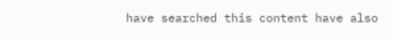have searched this content have also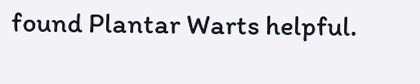found Plantar Warts helpful.